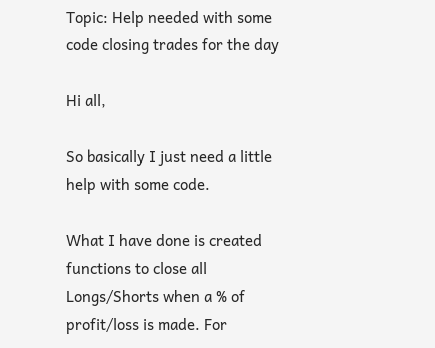Topic: Help needed with some code closing trades for the day

Hi all,

So basically I just need a little help with some code.

What I have done is created functions to close all Longs/Shorts when a % of profit/loss is made. For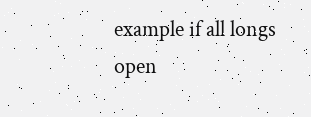example if all longs open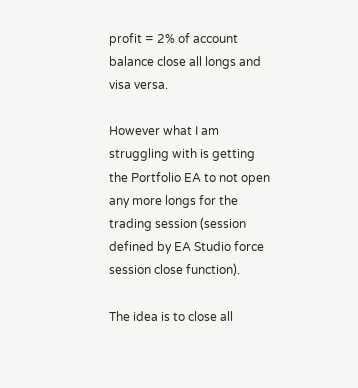profit = 2% of account balance close all longs and visa versa.

However what I am struggling with is getting the Portfolio EA to not open any more longs for the trading session (session defined by EA Studio force session close function).

The idea is to close all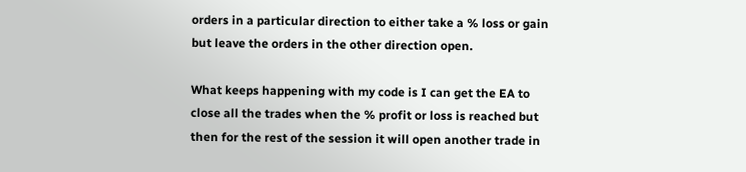orders in a particular direction to either take a % loss or gain but leave the orders in the other direction open.

What keeps happening with my code is I can get the EA to close all the trades when the % profit or loss is reached but then for the rest of the session it will open another trade in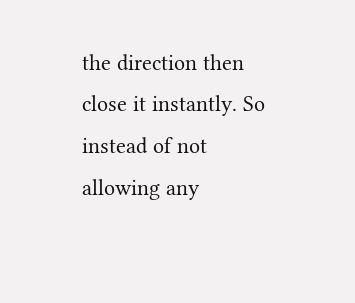the direction then close it instantly. So instead of not allowing any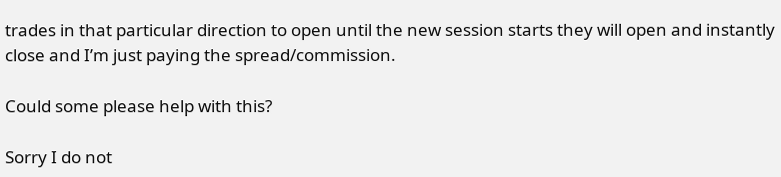trades in that particular direction to open until the new session starts they will open and instantly close and I’m just paying the spread/commission.

Could some please help with this?

Sorry I do not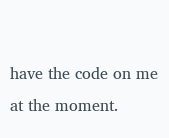have the code on me at the moment.